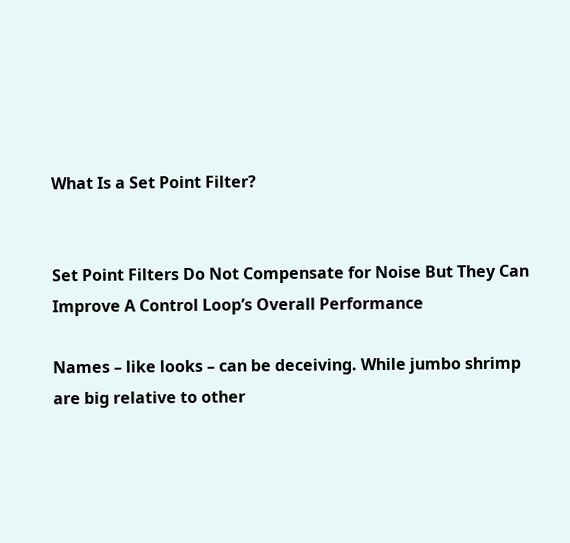What Is a Set Point Filter?


Set Point Filters Do Not Compensate for Noise But They Can Improve A Control Loop’s Overall Performance

Names – like looks – can be deceiving. While jumbo shrimp are big relative to other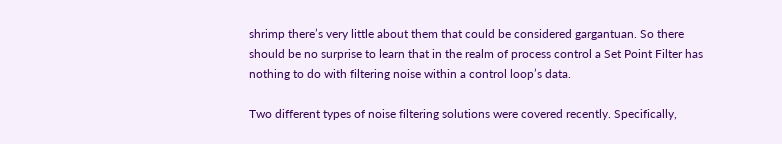shrimp there’s very little about them that could be considered gargantuan. So there should be no surprise to learn that in the realm of process control a Set Point Filter has nothing to do with filtering noise within a control loop’s data.

Two different types of noise filtering solutions were covered recently. Specifically,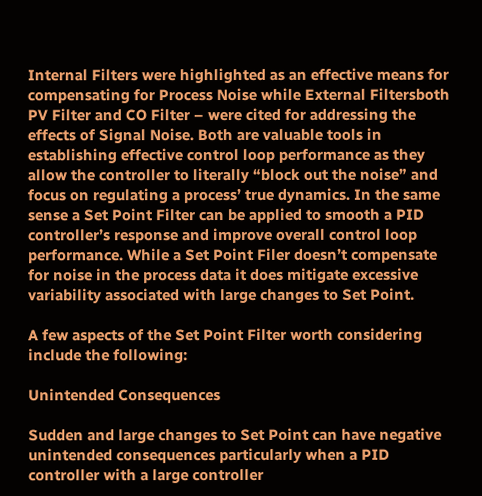Internal Filters were highlighted as an effective means for compensating for Process Noise while External Filtersboth PV Filter and CO Filter – were cited for addressing the effects of Signal Noise. Both are valuable tools in establishing effective control loop performance as they allow the controller to literally “block out the noise” and focus on regulating a process’ true dynamics. In the same sense a Set Point Filter can be applied to smooth a PID controller’s response and improve overall control loop performance. While a Set Point Filer doesn’t compensate for noise in the process data it does mitigate excessive variability associated with large changes to Set Point.

A few aspects of the Set Point Filter worth considering include the following:

Unintended Consequences

Sudden and large changes to Set Point can have negative unintended consequences particularly when a PID controller with a large controller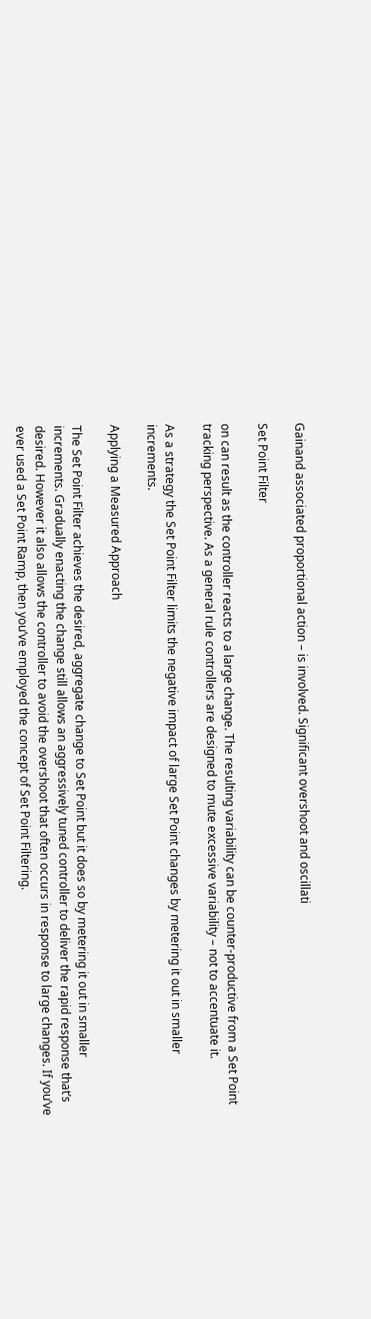Gainand associated proportional action – is involved. Significant overshoot and oscillati

Set Point Filter

on can result as the controller reacts to a large change. The resulting variability can be counter-productive from a Set Point tracking perspective. As a general rule controllers are designed to mute excessive variability – not to accentuate it.

As a strategy the Set Point Filter limits the negative impact of large Set Point changes by metering it out in smaller increments.

Applying a Measured Approach

The Set Point Filter achieves the desired, aggregate change to Set Point but it does so by metering it out in smaller increments. Gradually enacting the change still allows an aggressively tuned controller to deliver the rapid response that’s desired. However it also allows the controller to avoid the overshoot that often occurs in response to large changes. If you’ve ever used a Set Point Ramp, then you’ve employed the concept of Set Point Filtering.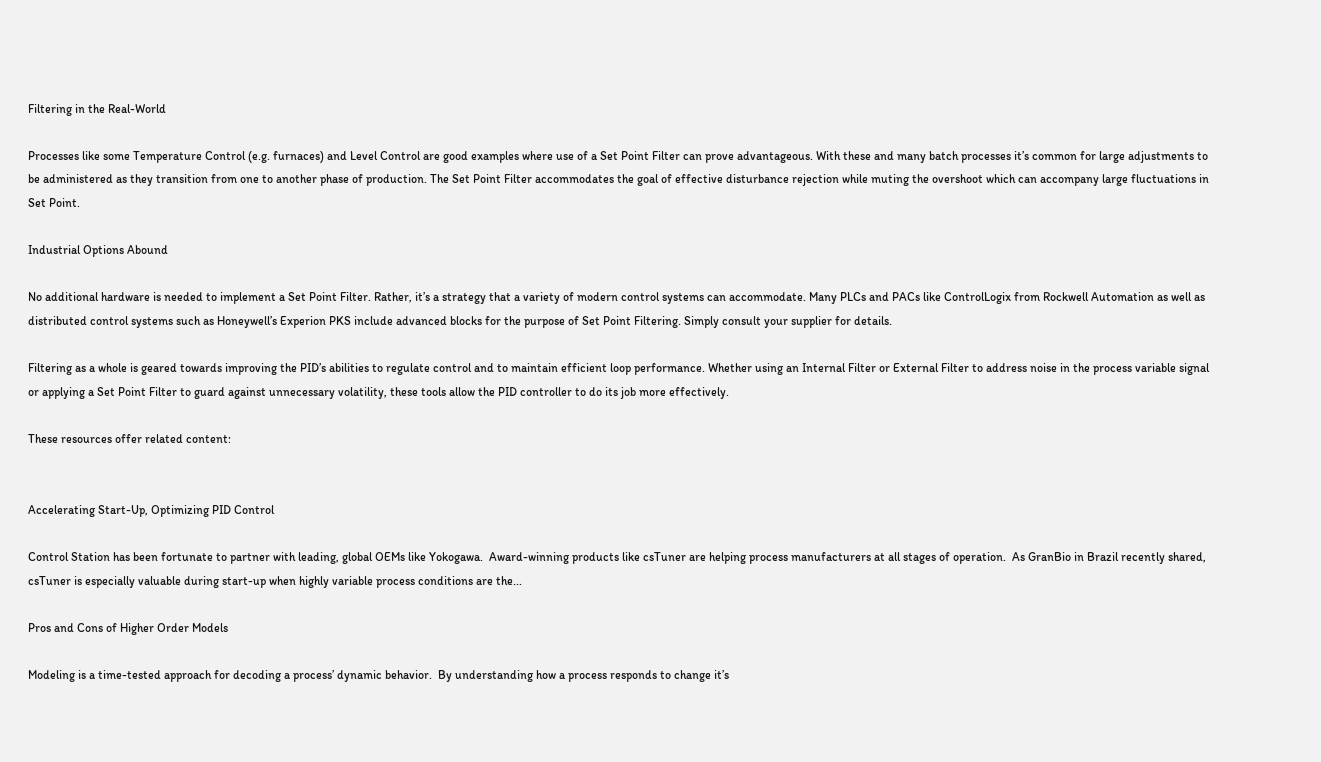Filtering in the Real-World

Processes like some Temperature Control (e.g. furnaces) and Level Control are good examples where use of a Set Point Filter can prove advantageous. With these and many batch processes it’s common for large adjustments to be administered as they transition from one to another phase of production. The Set Point Filter accommodates the goal of effective disturbance rejection while muting the overshoot which can accompany large fluctuations in Set Point.

Industrial Options Abound

No additional hardware is needed to implement a Set Point Filter. Rather, it’s a strategy that a variety of modern control systems can accommodate. Many PLCs and PACs like ControlLogix from Rockwell Automation as well as distributed control systems such as Honeywell’s Experion PKS include advanced blocks for the purpose of Set Point Filtering. Simply consult your supplier for details.

Filtering as a whole is geared towards improving the PID’s abilities to regulate control and to maintain efficient loop performance. Whether using an Internal Filter or External Filter to address noise in the process variable signal or applying a Set Point Filter to guard against unnecessary volatility, these tools allow the PID controller to do its job more effectively.

These resources offer related content:


Accelerating Start-Up, Optimizing PID Control

Control Station has been fortunate to partner with leading, global OEMs like Yokogawa.  Award-winning products like csTuner are helping process manufacturers at all stages of operation.  As GranBio in Brazil recently shared, csTuner is especially valuable during start-up when highly variable process conditions are the...

Pros and Cons of Higher Order Models

Modeling is a time-tested approach for decoding a process’ dynamic behavior.  By understanding how a process responds to change it’s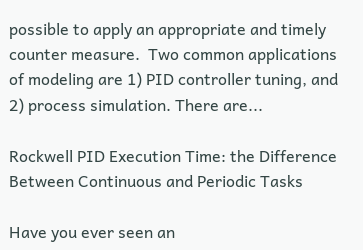possible to apply an appropriate and timely counter measure.  Two common applications of modeling are 1) PID controller tuning, and 2) process simulation. There are...

Rockwell PID Execution Time: the Difference Between Continuous and Periodic Tasks

Have you ever seen an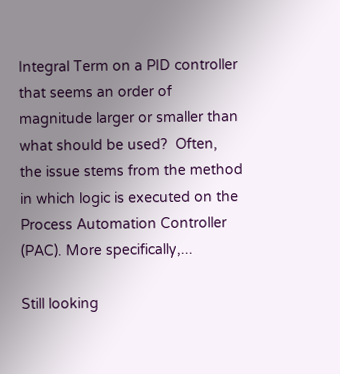Integral Term on a PID controller that seems an order of magnitude larger or smaller than what should be used?  Often, the issue stems from the method in which logic is executed on the Process Automation Controller (PAC). More specifically,...

Still looking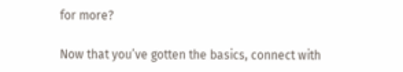for more?

Now that you’ve gotten the basics, connect with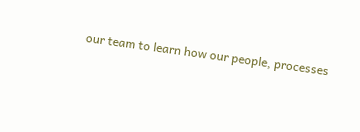our team to learn how our people, processes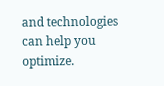and technologies can help you optimize.